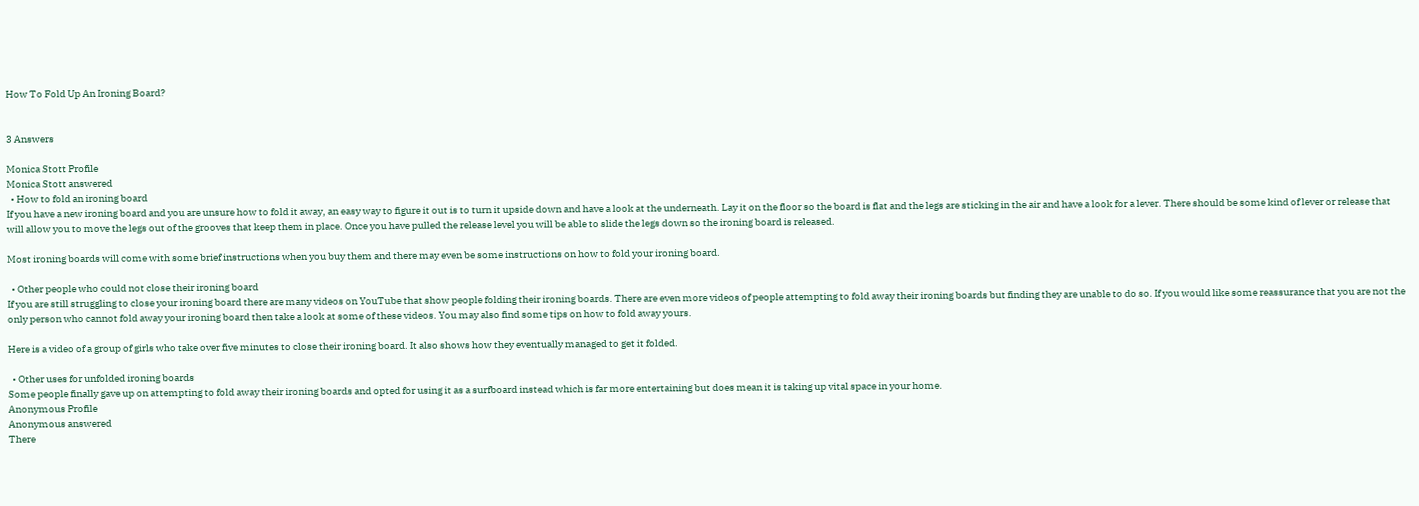How To Fold Up An Ironing Board?


3 Answers

Monica Stott Profile
Monica Stott answered
  • How to fold an ironing board
If you have a new ironing board and you are unsure how to fold it away, an easy way to figure it out is to turn it upside down and have a look at the underneath. Lay it on the floor so the board is flat and the legs are sticking in the air and have a look for a lever. There should be some kind of lever or release that will allow you to move the legs out of the grooves that keep them in place. Once you have pulled the release level you will be able to slide the legs down so the ironing board is released.

Most ironing boards will come with some brief instructions when you buy them and there may even be some instructions on how to fold your ironing board.

  • Other people who could not close their ironing board
If you are still struggling to close your ironing board there are many videos on YouTube that show people folding their ironing boards. There are even more videos of people attempting to fold away their ironing boards but finding they are unable to do so. If you would like some reassurance that you are not the only person who cannot fold away your ironing board then take a look at some of these videos. You may also find some tips on how to fold away yours.

Here is a video of a group of girls who take over five minutes to close their ironing board. It also shows how they eventually managed to get it folded.

  • Other uses for unfolded ironing boards
Some people finally gave up on attempting to fold away their ironing boards and opted for using it as a surfboard instead which is far more entertaining but does mean it is taking up vital space in your home.
Anonymous Profile
Anonymous answered
There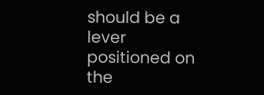should be a lever positioned on the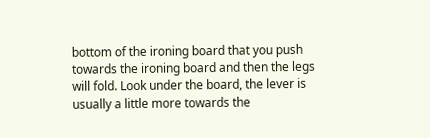bottom of the ironing board that you push towards the ironing board and then the legs will fold. Look under the board, the lever is usually a little more towards the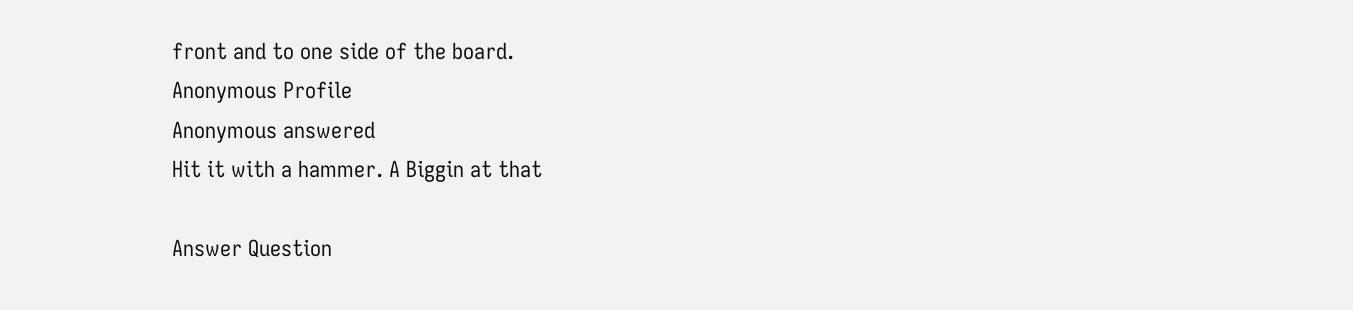front and to one side of the board.
Anonymous Profile
Anonymous answered
Hit it with a hammer. A Biggin at that

Answer Question